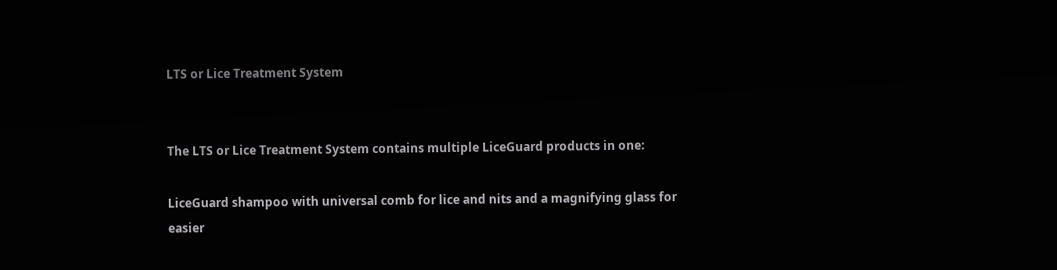LTS or Lice Treatment System


The LTS or Lice Treatment System contains multiple LiceGuard products in one:

LiceGuard shampoo with universal comb for lice and nits and a magnifying glass for easier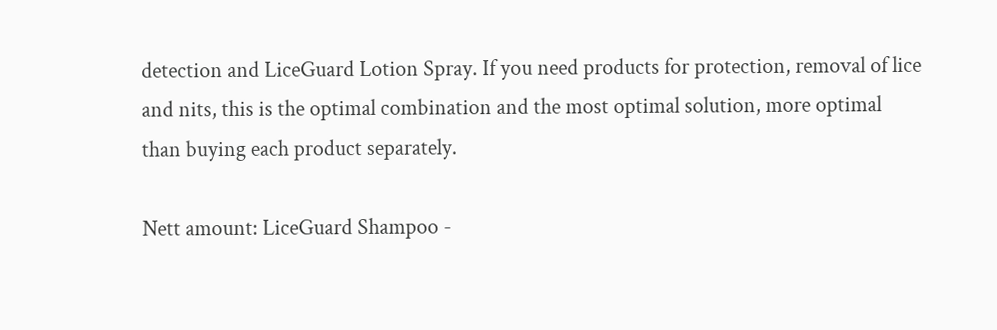detection and LiceGuard Lotion Spray. If you need products for protection, removal of lice and nits, this is the optimal combination and the most optimal solution, more optimal than buying each product separately.

Nett amount: LiceGuard Shampoo -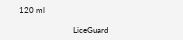120 ml

                           LiceGuard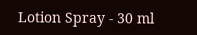Lotion Spray - 30 ml